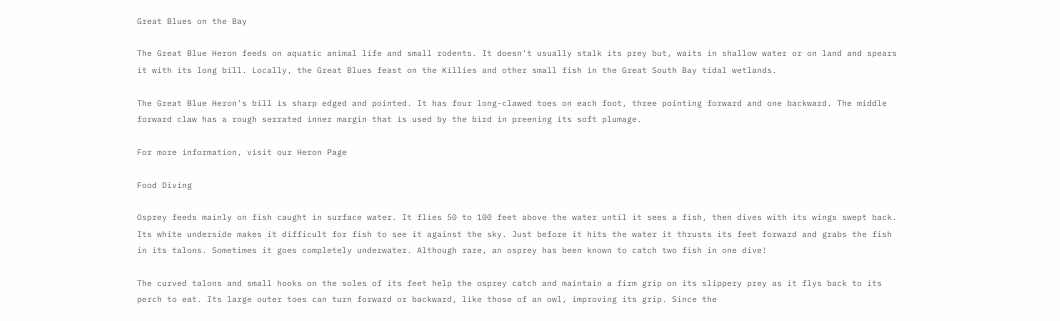Great Blues on the Bay

The Great Blue Heron feeds on aquatic animal life and small rodents. It doesn’t usually stalk its prey but, waits in shallow water or on land and spears it with its long bill. Locally, the Great Blues feast on the Killies and other small fish in the Great South Bay tidal wetlands.

The Great Blue Heron’s bill is sharp edged and pointed. It has four long-clawed toes on each foot, three pointing forward and one backward. The middle forward claw has a rough serrated inner margin that is used by the bird in preening its soft plumage.

For more information, visit our Heron Page

Food Diving

Osprey feeds mainly on fish caught in surface water. It flies 50 to 100 feet above the water until it sees a fish, then dives with its wings swept back. Its white underside makes it difficult for fish to see it against the sky. Just before it hits the water it thrusts its feet forward and grabs the fish in its talons. Sometimes it goes completely underwater. Although rare, an osprey has been known to catch two fish in one dive!

The curved talons and small hooks on the soles of its feet help the osprey catch and maintain a firm grip on its slippery prey as it flys back to its perch to eat. Its large outer toes can turn forward or backward, like those of an owl, improving its grip. Since the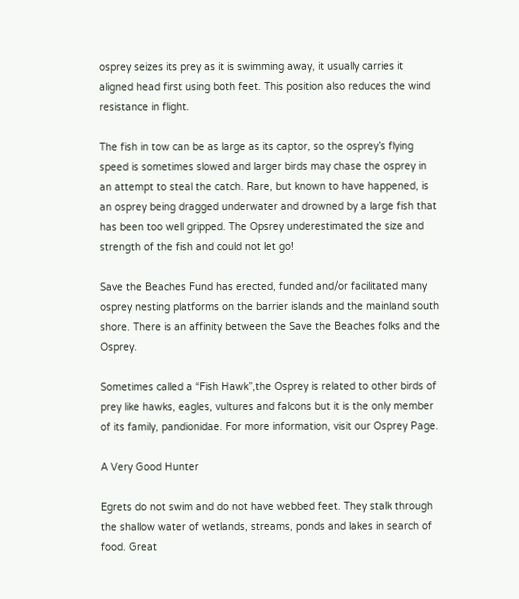osprey seizes its prey as it is swimming away, it usually carries it aligned head first using both feet. This position also reduces the wind resistance in flight.

The fish in tow can be as large as its captor, so the osprey’s flying speed is sometimes slowed and larger birds may chase the osprey in an attempt to steal the catch. Rare, but known to have happened, is an osprey being dragged underwater and drowned by a large fish that has been too well gripped. The Opsrey underestimated the size and strength of the fish and could not let go!

Save the Beaches Fund has erected, funded and/or facilitated many osprey nesting platforms on the barrier islands and the mainland south shore. There is an affinity between the Save the Beaches folks and the Osprey.

Sometimes called a “Fish Hawk”,the Osprey is related to other birds of prey like hawks, eagles, vultures and falcons but it is the only member of its family, pandionidae. For more information, visit our Osprey Page.

A Very Good Hunter

Egrets do not swim and do not have webbed feet. They stalk through the shallow water of wetlands, streams, ponds and lakes in search of food. Great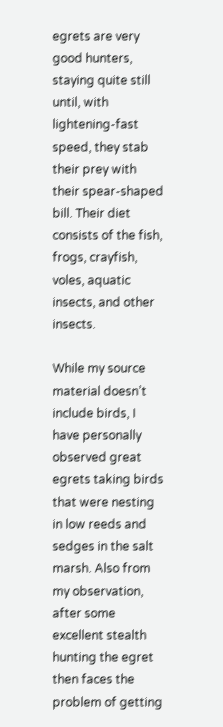egrets are very good hunters, staying quite still until, with lightening-fast speed, they stab their prey with their spear-shaped bill. Their diet consists of the fish, frogs, crayfish, voles, aquatic insects, and other insects.

While my source material doesn’t include birds, I have personally observed great egrets taking birds that were nesting in low reeds and sedges in the salt marsh. Also from my observation, after some excellent stealth hunting the egret then faces the problem of getting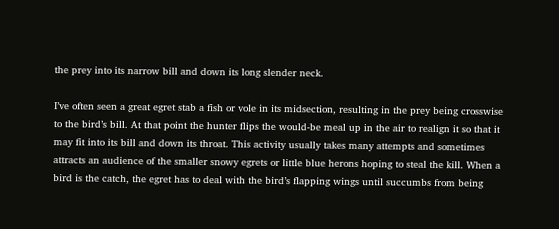the prey into its narrow bill and down its long slender neck.

I’ve often seen a great egret stab a fish or vole in its midsection, resulting in the prey being crosswise to the bird’s bill. At that point the hunter flips the would-be meal up in the air to realign it so that it may fit into its bill and down its throat. This activity usually takes many attempts and sometimes attracts an audience of the smaller snowy egrets or little blue herons hoping to steal the kill. When a bird is the catch, the egret has to deal with the bird’s flapping wings until succumbs from being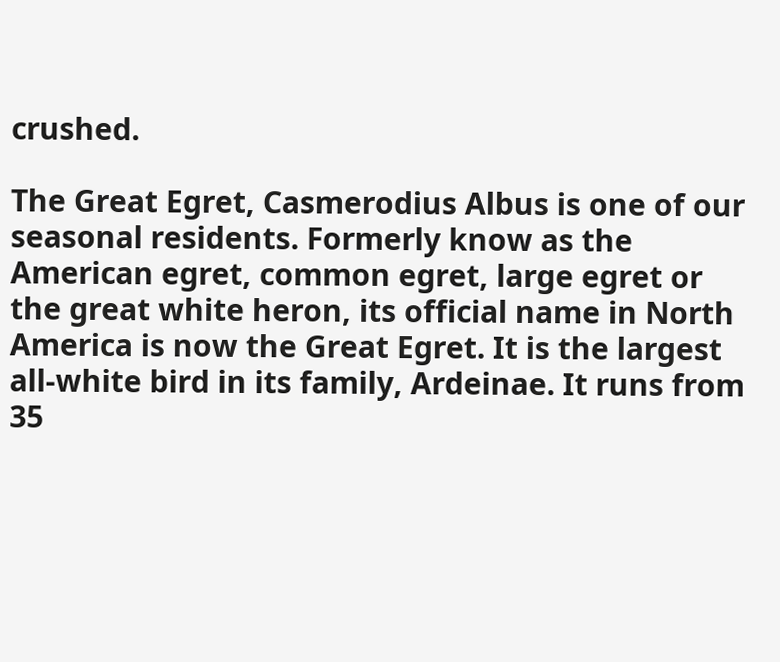crushed.

The Great Egret, Casmerodius Albus is one of our seasonal residents. Formerly know as the American egret, common egret, large egret or the great white heron, its official name in North America is now the Great Egret. It is the largest all-white bird in its family, Ardeinae. It runs from 35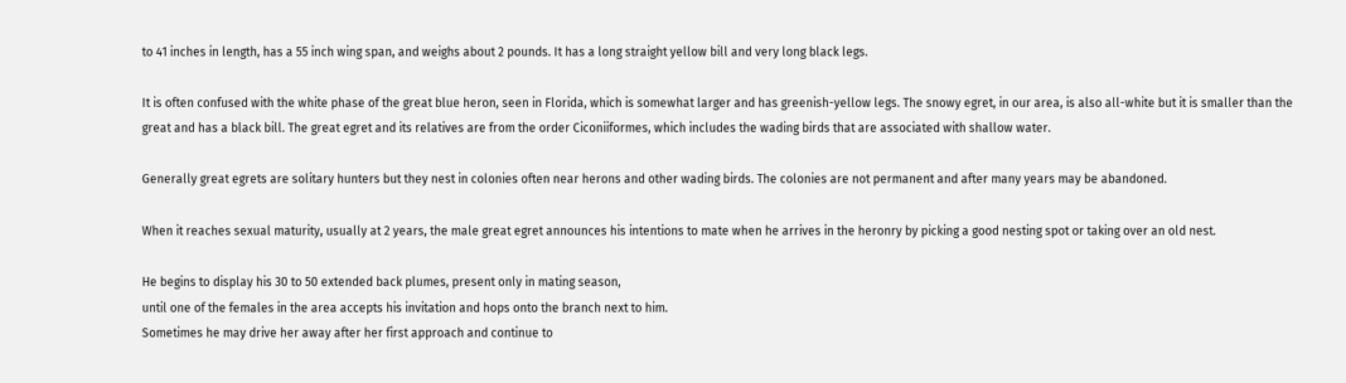to 41 inches in length, has a 55 inch wing span, and weighs about 2 pounds. It has a long straight yellow bill and very long black legs.

It is often confused with the white phase of the great blue heron, seen in Florida, which is somewhat larger and has greenish-yellow legs. The snowy egret, in our area, is also all-white but it is smaller than the great and has a black bill. The great egret and its relatives are from the order Ciconiiformes, which includes the wading birds that are associated with shallow water.

Generally great egrets are solitary hunters but they nest in colonies often near herons and other wading birds. The colonies are not permanent and after many years may be abandoned.

When it reaches sexual maturity, usually at 2 years, the male great egret announces his intentions to mate when he arrives in the heronry by picking a good nesting spot or taking over an old nest.

He begins to display his 30 to 50 extended back plumes, present only in mating season,
until one of the females in the area accepts his invitation and hops onto the branch next to him.
Sometimes he may drive her away after her first approach and continue to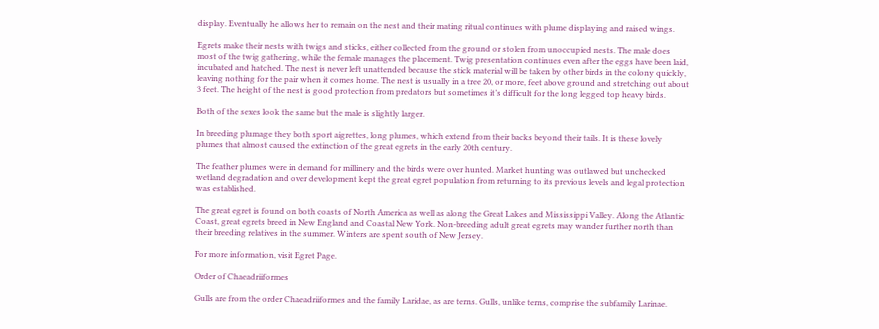display. Eventually he allows her to remain on the nest and their mating ritual continues with plume displaying and raised wings.

Egrets make their nests with twigs and sticks, either collected from the ground or stolen from unoccupied nests. The male does most of the twig gathering, while the female manages the placement. Twig presentation continues even after the eggs have been laid, incubated and hatched. The nest is never left unattended because the stick material will be taken by other birds in the colony quickly, leaving nothing for the pair when it comes home. The nest is usually in a tree 20, or more, feet above ground and stretching out about 3 feet. The height of the nest is good protection from predators but sometimes it’s difficult for the long legged top heavy birds.

Both of the sexes look the same but the male is slightly larger.

In breeding plumage they both sport aigrettes, long plumes, which extend from their backs beyond their tails. It is these lovely plumes that almost caused the extinction of the great egrets in the early 20th century.

The feather plumes were in demand for millinery and the birds were over hunted. Market hunting was outlawed but unchecked wetland degradation and over development kept the great egret population from returning to its previous levels and legal protection was established.

The great egret is found on both coasts of North America as well as along the Great Lakes and Mississippi Valley. Along the Atlantic Coast, great egrets breed in New England and Coastal New York. Non-breeding adult great egrets may wander further north than their breeding relatives in the summer. Winters are spent south of New Jersey.

For more information, visit Egret Page.

Order of Chaeadriiformes

Gulls are from the order Chaeadriiformes and the family Laridae, as are terns. Gulls, unlike terns, comprise the subfamily Larinae.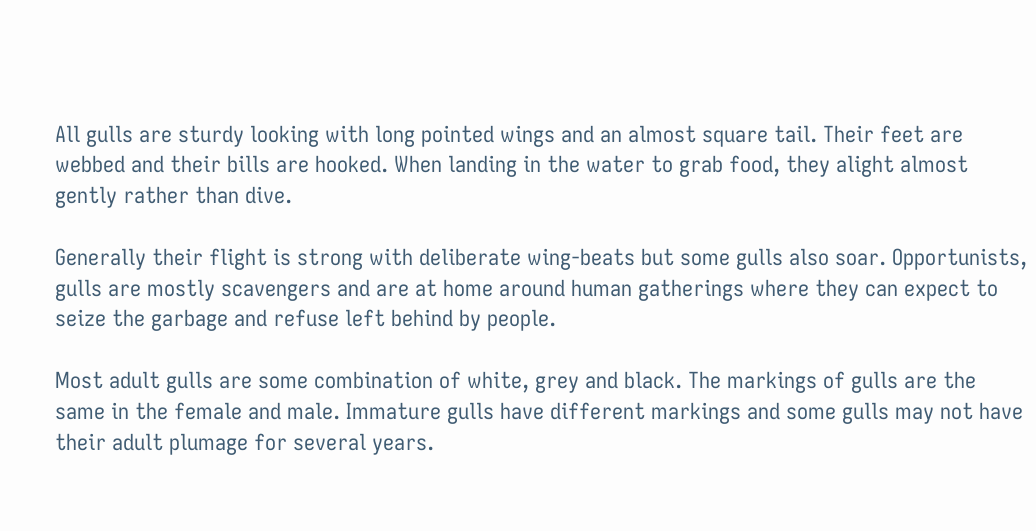All gulls are sturdy looking with long pointed wings and an almost square tail. Their feet are webbed and their bills are hooked. When landing in the water to grab food, they alight almost gently rather than dive.

Generally their flight is strong with deliberate wing-beats but some gulls also soar. Opportunists, gulls are mostly scavengers and are at home around human gatherings where they can expect to seize the garbage and refuse left behind by people.

Most adult gulls are some combination of white, grey and black. The markings of gulls are the same in the female and male. Immature gulls have different markings and some gulls may not have their adult plumage for several years.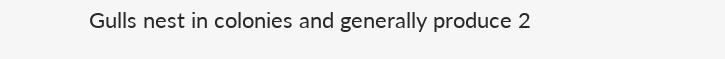Gulls nest in colonies and generally produce 2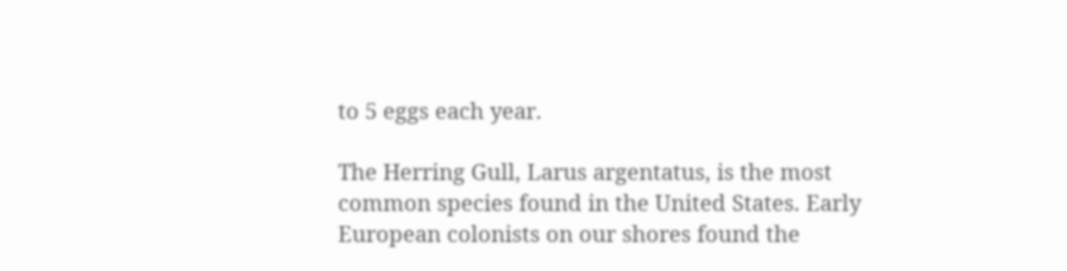to 5 eggs each year.

The Herring Gull, Larus argentatus, is the most common species found in the United States. Early European colonists on our shores found the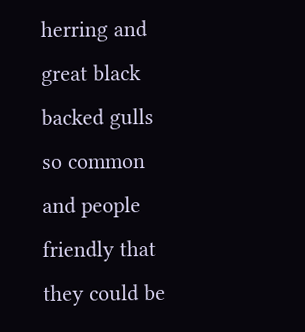herring and great black backed gulls so common and people friendly that they could be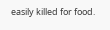easily killed for food.